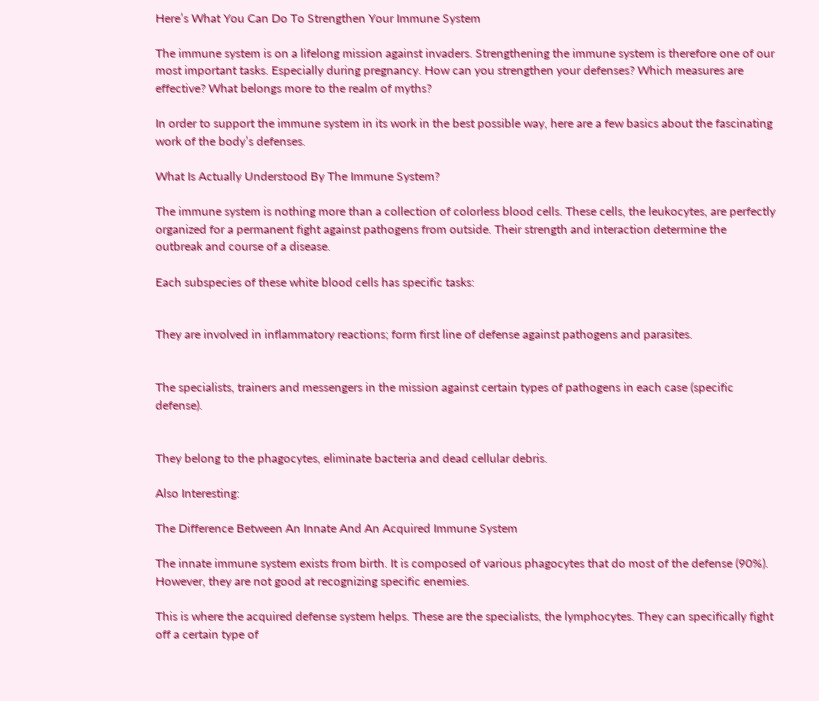Here’s What You Can Do To Strengthen Your Immune System

The immune system is on a lifelong mission against invaders. Strengthening the immune system is therefore one of our most important tasks. Especially during pregnancy. How can you strengthen your defenses? Which measures are effective? What belongs more to the realm of myths?

In order to support the immune system in its work in the best possible way, here are a few basics about the fascinating work of the body’s defenses.

What Is Actually Understood By The Immune System?

The immune system is nothing more than a collection of colorless blood cells. These cells, the leukocytes, are perfectly organized for a permanent fight against pathogens from outside. Their strength and interaction determine the outbreak and course of a disease.

Each subspecies of these white blood cells has specific tasks:


They are involved in inflammatory reactions; form first line of defense against pathogens and parasites.


The specialists, trainers and messengers in the mission against certain types of pathogens in each case (specific defense).


They belong to the phagocytes, eliminate bacteria and dead cellular debris.

Also Interesting:

The Difference Between An Innate And An Acquired Immune System

The innate immune system exists from birth. It is composed of various phagocytes that do most of the defense (90%). However, they are not good at recognizing specific enemies.

This is where the acquired defense system helps. These are the specialists, the lymphocytes. They can specifically fight off a certain type of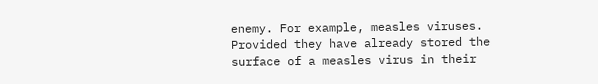enemy. For example, measles viruses. Provided they have already stored the surface of a measles virus in their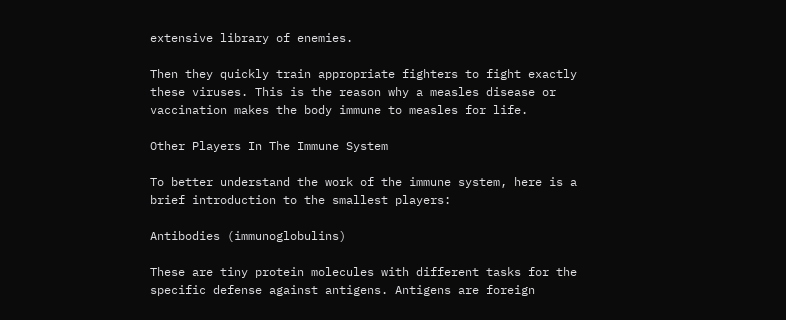extensive library of enemies.

Then they quickly train appropriate fighters to fight exactly these viruses. This is the reason why a measles disease or vaccination makes the body immune to measles for life.

Other Players In The Immune System

To better understand the work of the immune system, here is a brief introduction to the smallest players:

Antibodies (immunoglobulins)

These are tiny protein molecules with different tasks for the specific defense against antigens. Antigens are foreign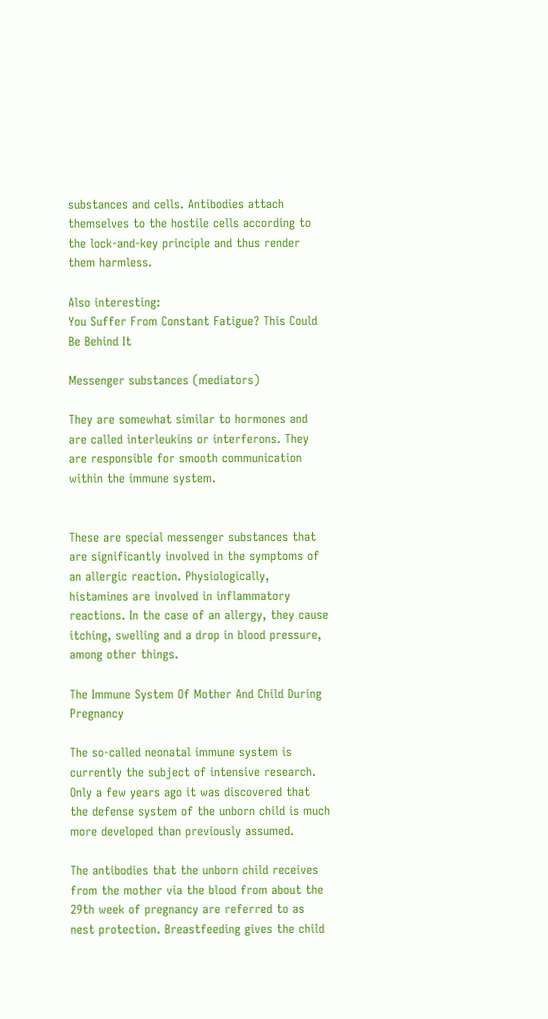substances and cells. Antibodies attach themselves to the hostile cells according to the lock-and-key principle and thus render them harmless.

Also interesting:
You Suffer From Constant Fatigue? This Could Be Behind It

Messenger substances (mediators)

They are somewhat similar to hormones and are called interleukins or interferons. They are responsible for smooth communication within the immune system.


These are special messenger substances that are significantly involved in the symptoms of an allergic reaction. Physiologically, histamines are involved in inflammatory reactions. In the case of an allergy, they cause itching, swelling and a drop in blood pressure, among other things.

The Immune System Of Mother And Child During Pregnancy

The so-called neonatal immune system is currently the subject of intensive research. Only a few years ago it was discovered that the defense system of the unborn child is much more developed than previously assumed.

The antibodies that the unborn child receives from the mother via the blood from about the 29th week of pregnancy are referred to as nest protection. Breastfeeding gives the child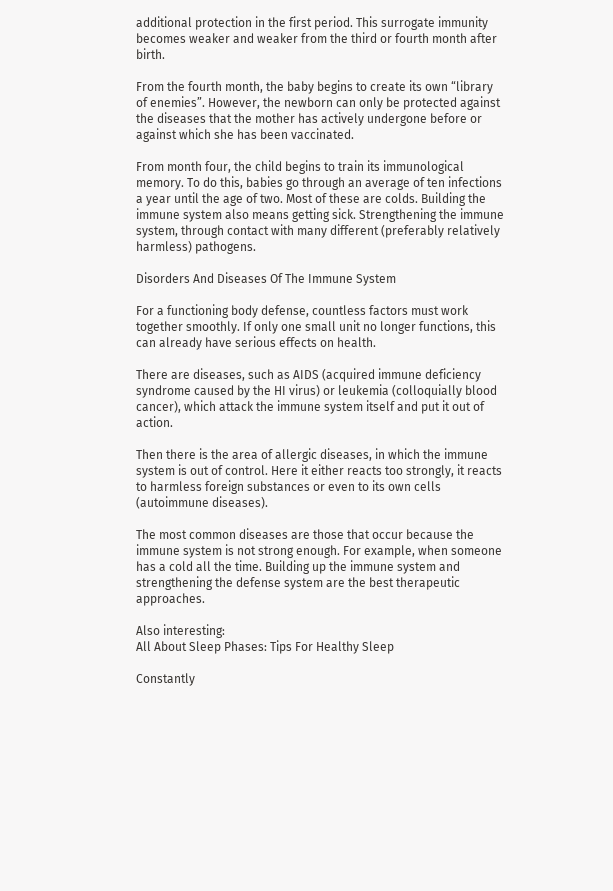additional protection in the first period. This surrogate immunity becomes weaker and weaker from the third or fourth month after birth.

From the fourth month, the baby begins to create its own “library of enemies”. However, the newborn can only be protected against the diseases that the mother has actively undergone before or against which she has been vaccinated.

From month four, the child begins to train its immunological memory. To do this, babies go through an average of ten infections a year until the age of two. Most of these are colds. Building the immune system also means getting sick. Strengthening the immune system, through contact with many different (preferably relatively harmless) pathogens.

Disorders And Diseases Of The Immune System

For a functioning body defense, countless factors must work together smoothly. If only one small unit no longer functions, this can already have serious effects on health.

There are diseases, such as AIDS (acquired immune deficiency syndrome caused by the HI virus) or leukemia (colloquially blood cancer), which attack the immune system itself and put it out of action.

Then there is the area of allergic diseases, in which the immune system is out of control. Here it either reacts too strongly, it reacts to harmless foreign substances or even to its own cells (autoimmune diseases).

The most common diseases are those that occur because the immune system is not strong enough. For example, when someone has a cold all the time. Building up the immune system and strengthening the defense system are the best therapeutic approaches.

Also interesting:
All About Sleep Phases: Tips For Healthy Sleep

Constantly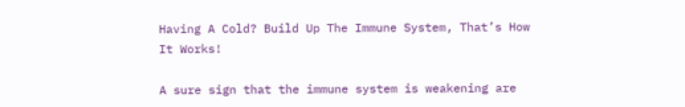Having A Cold? Build Up The Immune System, That’s How It Works!

A sure sign that the immune system is weakening are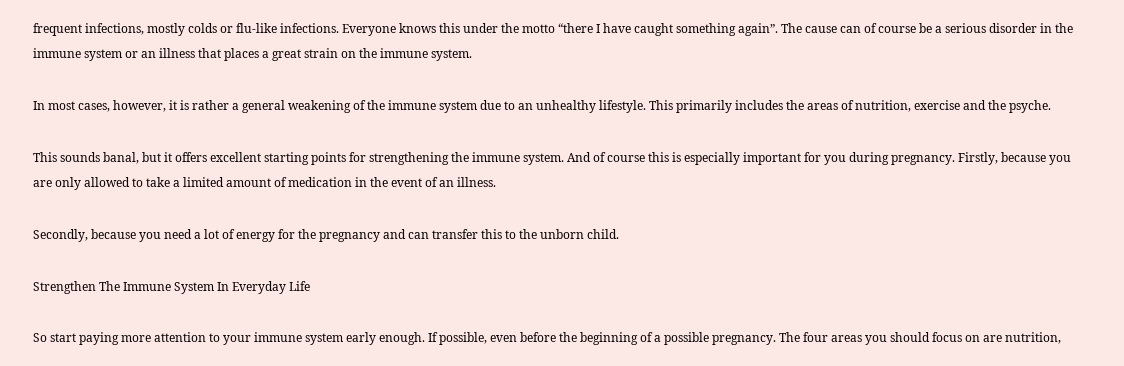frequent infections, mostly colds or flu-like infections. Everyone knows this under the motto “there I have caught something again”. The cause can of course be a serious disorder in the immune system or an illness that places a great strain on the immune system.

In most cases, however, it is rather a general weakening of the immune system due to an unhealthy lifestyle. This primarily includes the areas of nutrition, exercise and the psyche.

This sounds banal, but it offers excellent starting points for strengthening the immune system. And of course this is especially important for you during pregnancy. Firstly, because you are only allowed to take a limited amount of medication in the event of an illness.

Secondly, because you need a lot of energy for the pregnancy and can transfer this to the unborn child.

Strengthen The Immune System In Everyday Life

So start paying more attention to your immune system early enough. If possible, even before the beginning of a possible pregnancy. The four areas you should focus on are nutrition,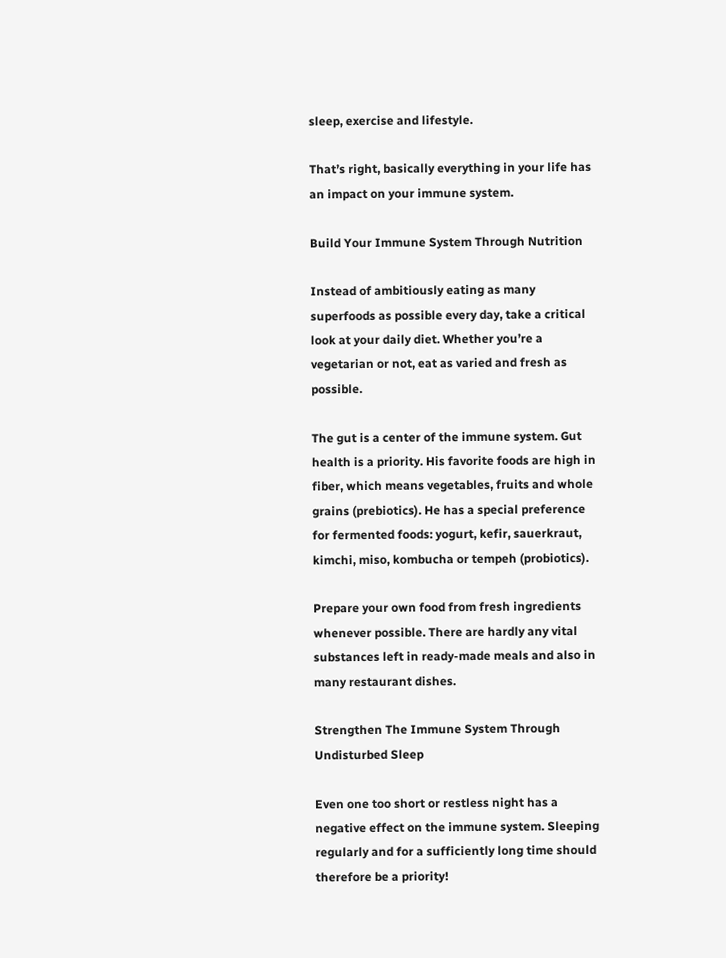sleep, exercise and lifestyle.

That’s right, basically everything in your life has an impact on your immune system.

Build Your Immune System Through Nutrition

Instead of ambitiously eating as many superfoods as possible every day, take a critical look at your daily diet. Whether you’re a vegetarian or not, eat as varied and fresh as possible.

The gut is a center of the immune system. Gut health is a priority. His favorite foods are high in fiber, which means vegetables, fruits and whole grains (prebiotics). He has a special preference for fermented foods: yogurt, kefir, sauerkraut, kimchi, miso, kombucha or tempeh (probiotics).

Prepare your own food from fresh ingredients whenever possible. There are hardly any vital substances left in ready-made meals and also in many restaurant dishes.

Strengthen The Immune System Through Undisturbed Sleep

Even one too short or restless night has a negative effect on the immune system. Sleeping regularly and for a sufficiently long time should therefore be a priority!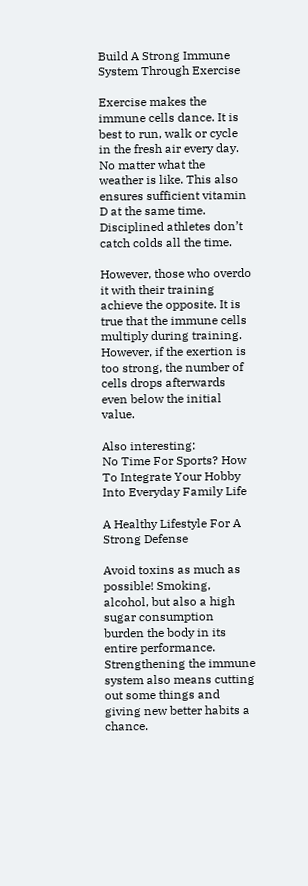Build A Strong Immune System Through Exercise

Exercise makes the immune cells dance. It is best to run, walk or cycle in the fresh air every day. No matter what the weather is like. This also ensures sufficient vitamin D at the same time. Disciplined athletes don’t catch colds all the time.

However, those who overdo it with their training achieve the opposite. It is true that the immune cells multiply during training. However, if the exertion is too strong, the number of cells drops afterwards even below the initial value.

Also interesting:
No Time For Sports? How To Integrate Your Hobby Into Everyday Family Life

A Healthy Lifestyle For A Strong Defense

Avoid toxins as much as possible! Smoking, alcohol, but also a high sugar consumption burden the body in its entire performance. Strengthening the immune system also means cutting out some things and giving new better habits a chance.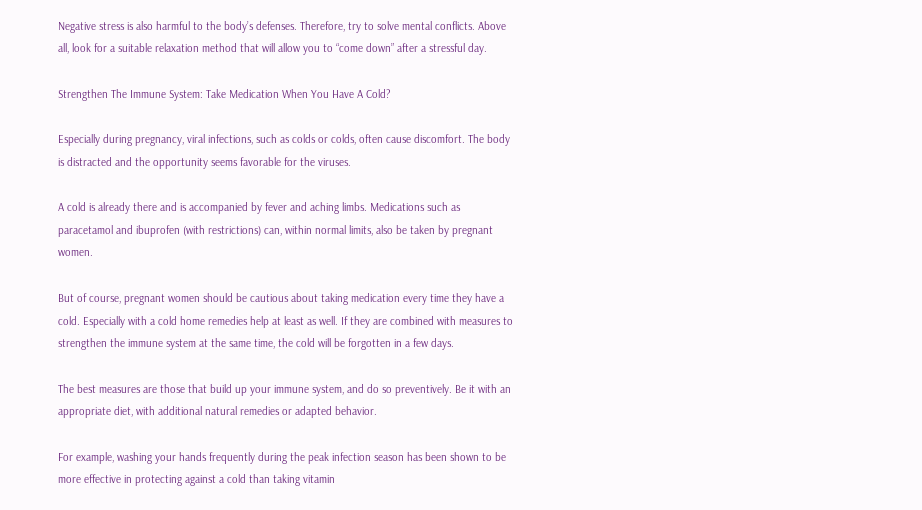Negative stress is also harmful to the body’s defenses. Therefore, try to solve mental conflicts. Above all, look for a suitable relaxation method that will allow you to “come down” after a stressful day.

Strengthen The Immune System: Take Medication When You Have A Cold?

Especially during pregnancy, viral infections, such as colds or colds, often cause discomfort. The body is distracted and the opportunity seems favorable for the viruses.

A cold is already there and is accompanied by fever and aching limbs. Medications such as paracetamol and ibuprofen (with restrictions) can, within normal limits, also be taken by pregnant women.

But of course, pregnant women should be cautious about taking medication every time they have a cold. Especially with a cold home remedies help at least as well. If they are combined with measures to strengthen the immune system at the same time, the cold will be forgotten in a few days.

The best measures are those that build up your immune system, and do so preventively. Be it with an appropriate diet, with additional natural remedies or adapted behavior.

For example, washing your hands frequently during the peak infection season has been shown to be more effective in protecting against a cold than taking vitamin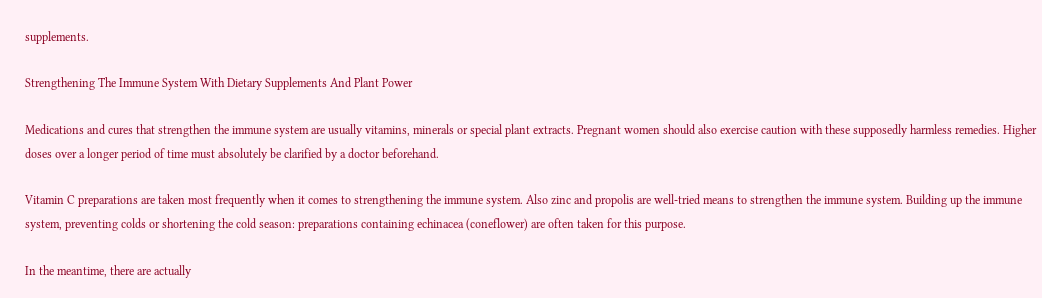supplements.

Strengthening The Immune System With Dietary Supplements And Plant Power

Medications and cures that strengthen the immune system are usually vitamins, minerals or special plant extracts. Pregnant women should also exercise caution with these supposedly harmless remedies. Higher doses over a longer period of time must absolutely be clarified by a doctor beforehand.

Vitamin C preparations are taken most frequently when it comes to strengthening the immune system. Also zinc and propolis are well-tried means to strengthen the immune system. Building up the immune system, preventing colds or shortening the cold season: preparations containing echinacea (coneflower) are often taken for this purpose.

In the meantime, there are actually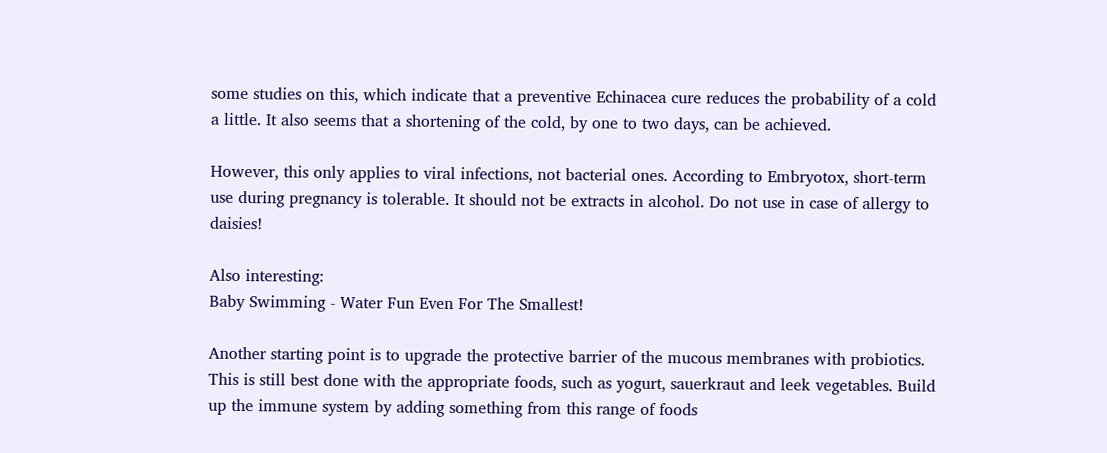some studies on this, which indicate that a preventive Echinacea cure reduces the probability of a cold a little. It also seems that a shortening of the cold, by one to two days, can be achieved.

However, this only applies to viral infections, not bacterial ones. According to Embryotox, short-term use during pregnancy is tolerable. It should not be extracts in alcohol. Do not use in case of allergy to daisies!

Also interesting:
Baby Swimming - Water Fun Even For The Smallest!

Another starting point is to upgrade the protective barrier of the mucous membranes with probiotics. This is still best done with the appropriate foods, such as yogurt, sauerkraut and leek vegetables. Build up the immune system by adding something from this range of foods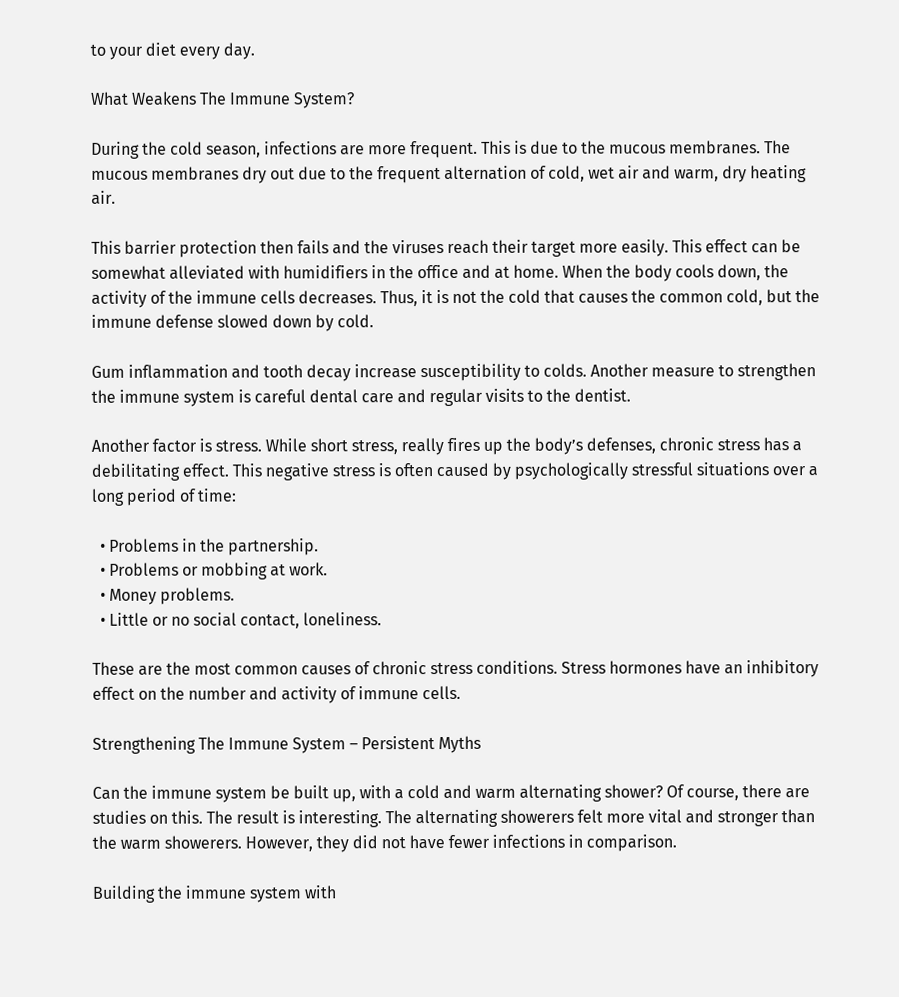to your diet every day.

What Weakens The Immune System?

During the cold season, infections are more frequent. This is due to the mucous membranes. The mucous membranes dry out due to the frequent alternation of cold, wet air and warm, dry heating air.

This barrier protection then fails and the viruses reach their target more easily. This effect can be somewhat alleviated with humidifiers in the office and at home. When the body cools down, the activity of the immune cells decreases. Thus, it is not the cold that causes the common cold, but the immune defense slowed down by cold.

Gum inflammation and tooth decay increase susceptibility to colds. Another measure to strengthen the immune system is careful dental care and regular visits to the dentist.

Another factor is stress. While short stress, really fires up the body’s defenses, chronic stress has a debilitating effect. This negative stress is often caused by psychologically stressful situations over a long period of time:

  • Problems in the partnership.
  • Problems or mobbing at work.
  • Money problems.
  • Little or no social contact, loneliness.

These are the most common causes of chronic stress conditions. Stress hormones have an inhibitory effect on the number and activity of immune cells.

Strengthening The Immune System – Persistent Myths

Can the immune system be built up, with a cold and warm alternating shower? Of course, there are studies on this. The result is interesting. The alternating showerers felt more vital and stronger than the warm showerers. However, they did not have fewer infections in comparison.

Building the immune system with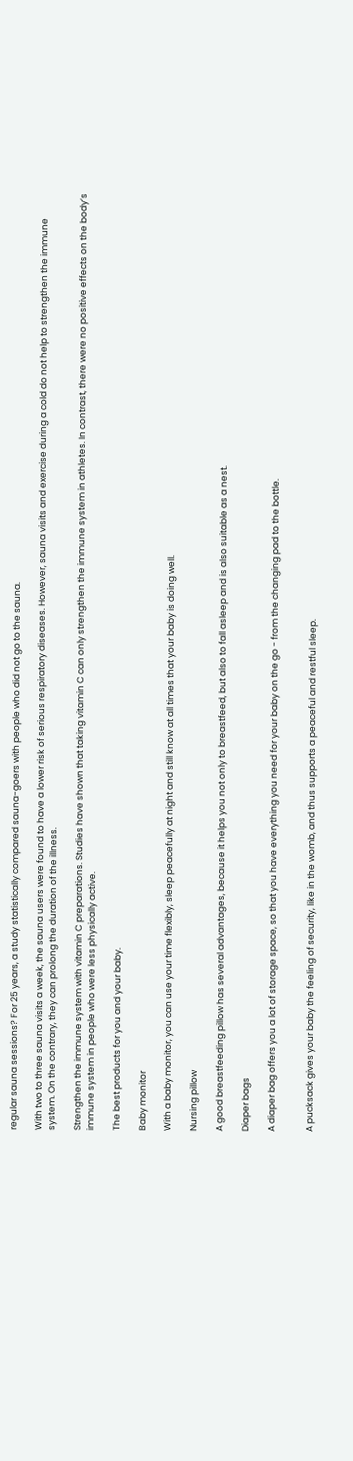regular sauna sessions? For 25 years, a study statistically compared sauna-goers with people who did not go to the sauna.

With two to three sauna visits a week, the sauna users were found to have a lower risk of serious respiratory diseases. However, sauna visits and exercise during a cold do not help to strengthen the immune system. On the contrary, they can prolong the duration of the illness.

Strengthen the immune system with vitamin C preparations. Studies have shown that taking vitamin C can only strengthen the immune system in athletes. In contrast, there were no positive effects on the body’s immune system in people who were less physically active.

The best products for you and your baby.

Baby monitor

With a baby monitor, you can use your time flexibly, sleep peacefully at night and still know at all times that your baby is doing well.

Nursing pillow

A good breastfeeding pillow has several advantages, because it helps you not only to breastfeed, but also to fall asleep and is also suitable as a nest.

Diaper bags

A diaper bag offers you a lot of storage space, so that you have everything you need for your baby on the go - from the changing pad to the bottle.


A pucksack gives your baby the feeling of security, like in the womb, and thus supports a peaceful and restful sleep.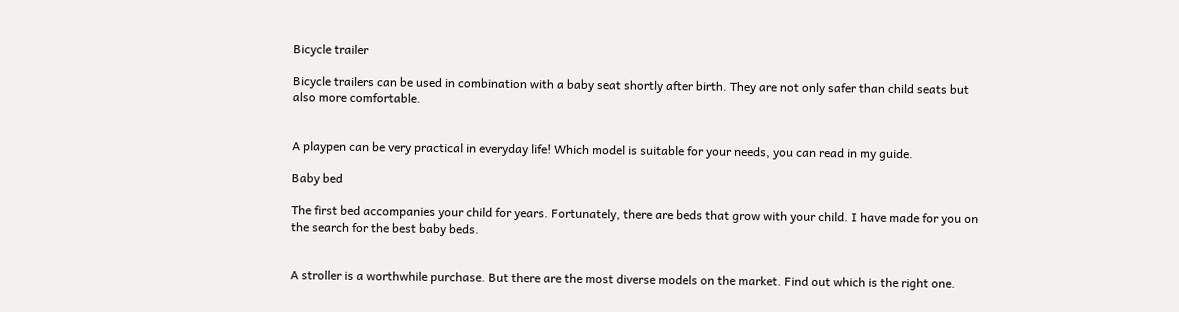Bicycle trailer

Bicycle trailers can be used in combination with a baby seat shortly after birth. They are not only safer than child seats but also more comfortable.


A playpen can be very practical in everyday life! Which model is suitable for your needs, you can read in my guide.

Baby bed

The first bed accompanies your child for years. Fortunately, there are beds that grow with your child. I have made for you on the search for the best baby beds.


A stroller is a worthwhile purchase. But there are the most diverse models on the market. Find out which is the right one.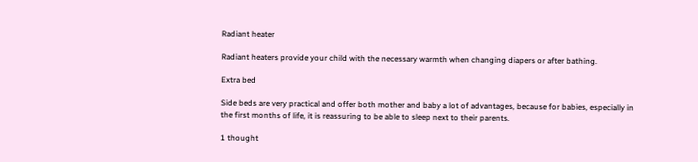Radiant heater

Radiant heaters provide your child with the necessary warmth when changing diapers or after bathing.

Extra bed

Side beds are very practical and offer both mother and baby a lot of advantages, because for babies, especially in the first months of life, it is reassuring to be able to sleep next to their parents.

1 thought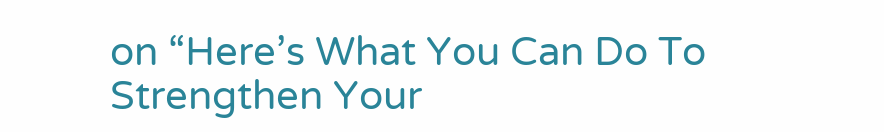on “Here’s What You Can Do To Strengthen Your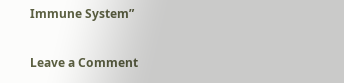Immune System”

Leave a Comment